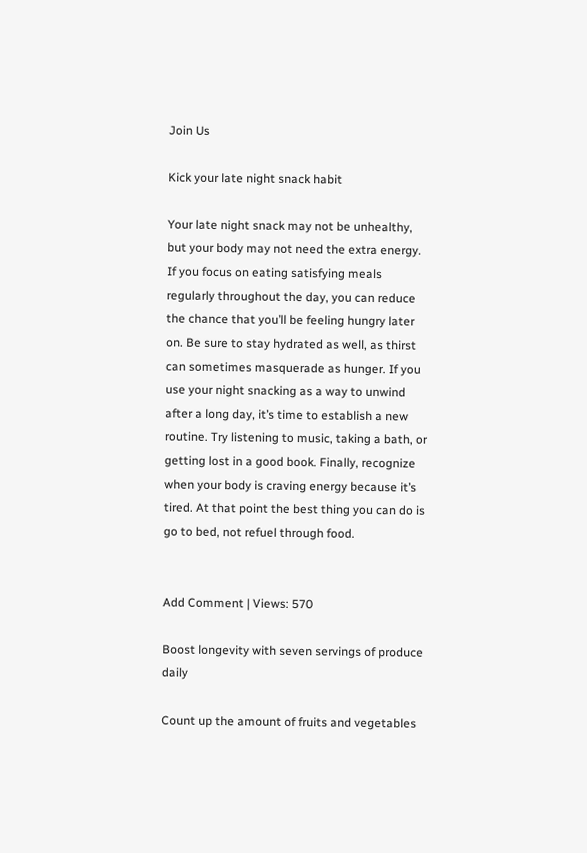Join Us

Kick your late night snack habit

Your late night snack may not be unhealthy, but your body may not need the extra energy. If you focus on eating satisfying meals regularly throughout the day, you can reduce the chance that you’ll be feeling hungry later on. Be sure to stay hydrated as well, as thirst can sometimes masquerade as hunger. If you use your night snacking as a way to unwind after a long day, it’s time to establish a new routine. Try listening to music, taking a bath, or getting lost in a good book. Finally, recognize when your body is craving energy because it’s tired. At that point the best thing you can do is go to bed, not refuel through food.


Add Comment | Views: 570

Boost longevity with seven servings of produce daily

Count up the amount of fruits and vegetables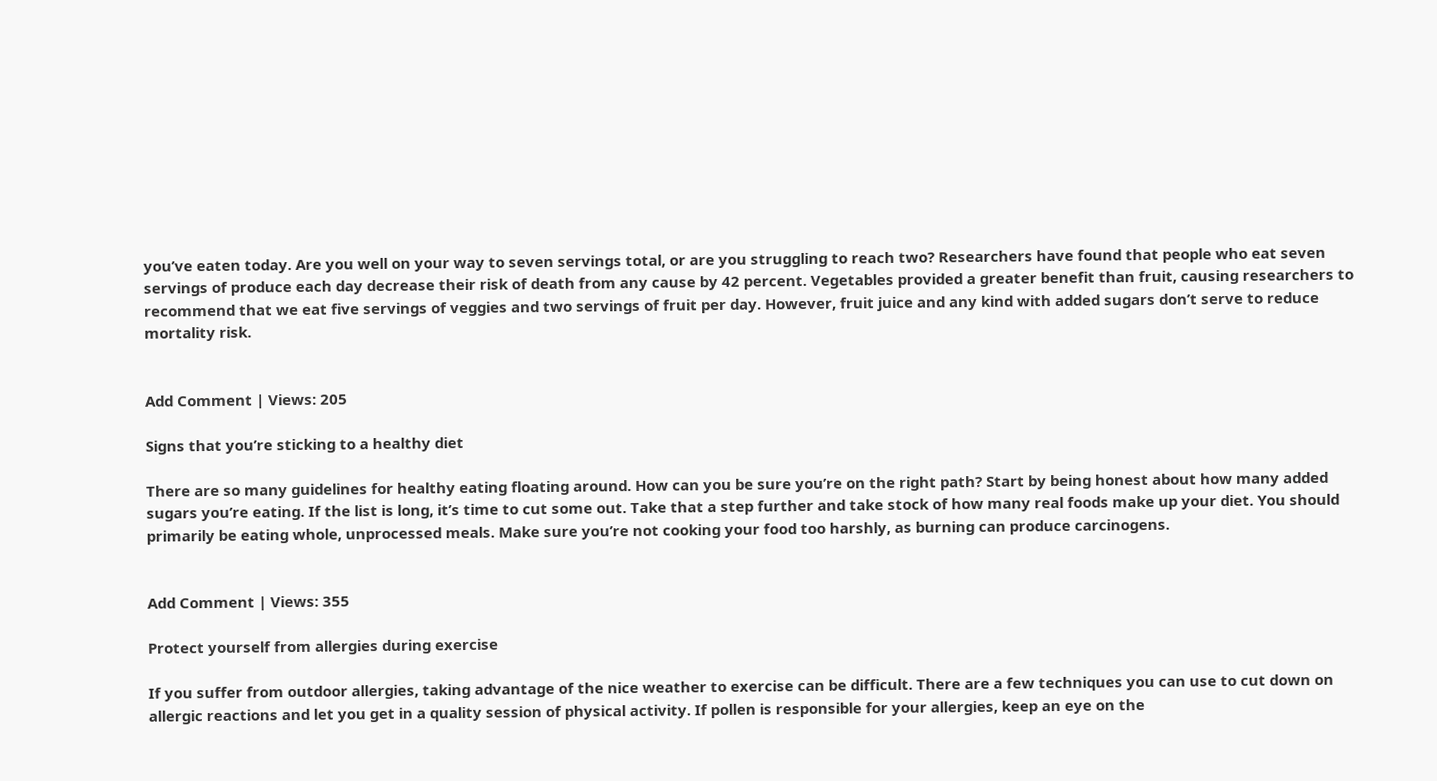you’ve eaten today. Are you well on your way to seven servings total, or are you struggling to reach two? Researchers have found that people who eat seven servings of produce each day decrease their risk of death from any cause by 42 percent. Vegetables provided a greater benefit than fruit, causing researchers to recommend that we eat five servings of veggies and two servings of fruit per day. However, fruit juice and any kind with added sugars don’t serve to reduce mortality risk.


Add Comment | Views: 205

Signs that you’re sticking to a healthy diet

There are so many guidelines for healthy eating floating around. How can you be sure you’re on the right path? Start by being honest about how many added sugars you’re eating. If the list is long, it’s time to cut some out. Take that a step further and take stock of how many real foods make up your diet. You should primarily be eating whole, unprocessed meals. Make sure you’re not cooking your food too harshly, as burning can produce carcinogens.


Add Comment | Views: 355

Protect yourself from allergies during exercise

If you suffer from outdoor allergies, taking advantage of the nice weather to exercise can be difficult. There are a few techniques you can use to cut down on allergic reactions and let you get in a quality session of physical activity. If pollen is responsible for your allergies, keep an eye on the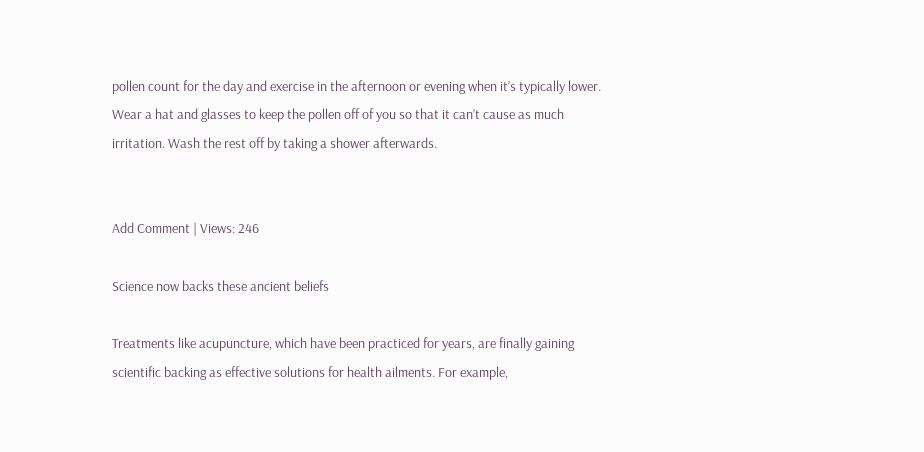pollen count for the day and exercise in the afternoon or evening when it’s typically lower. Wear a hat and glasses to keep the pollen off of you so that it can’t cause as much irritation. Wash the rest off by taking a shower afterwards.


Add Comment | Views: 246

Science now backs these ancient beliefs

Treatments like acupuncture, which have been practiced for years, are finally gaining scientific backing as effective solutions for health ailments. For example,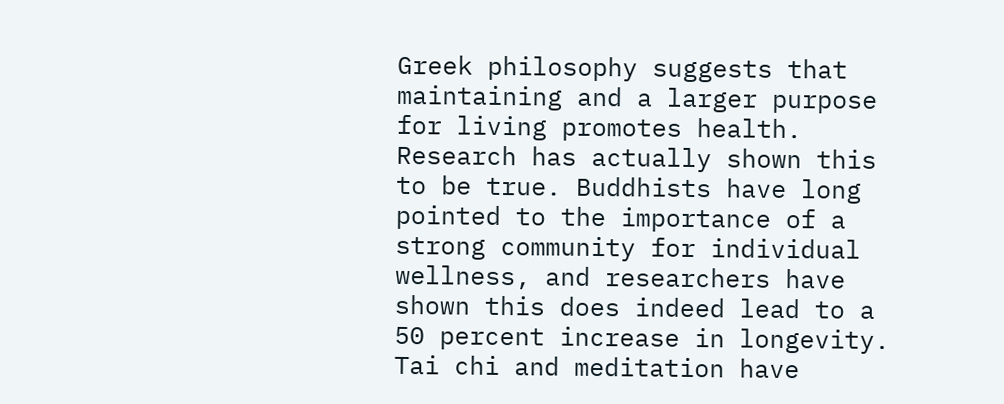Greek philosophy suggests that maintaining and a larger purpose for living promotes health. Research has actually shown this to be true. Buddhists have long pointed to the importance of a strong community for individual wellness, and researchers have shown this does indeed lead to a 50 percent increase in longevity. Tai chi and meditation have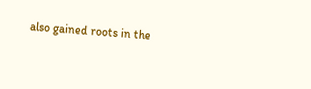also gained roots in the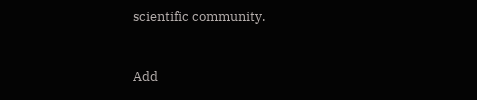scientific community.


Add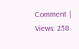Comment | Views: 258